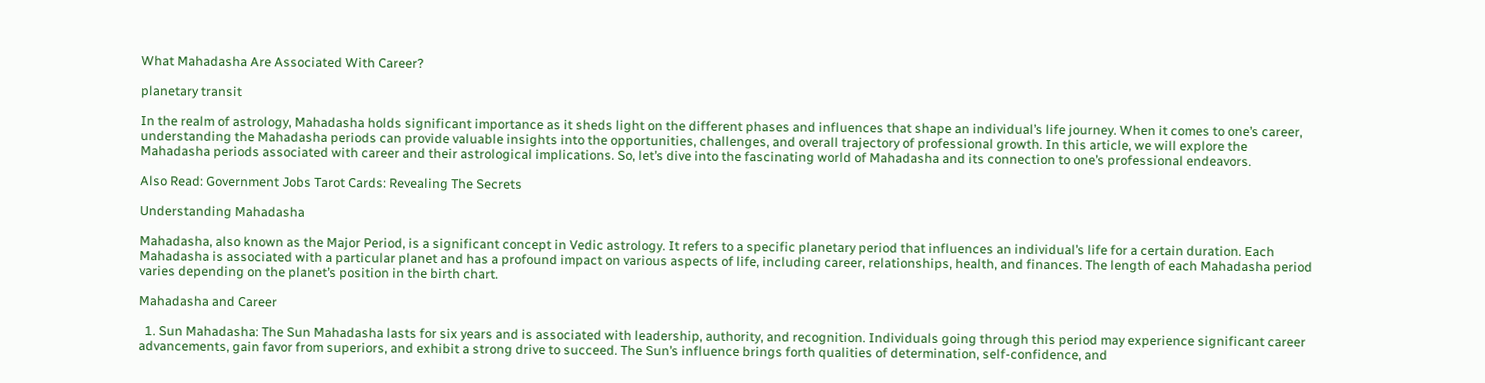What Mahadasha Are Associated With Career?

planetary transit

In the realm of astrology, Mahadasha holds significant importance as it sheds light on the different phases and influences that shape an individual’s life journey. When it comes to one’s career, understanding the Mahadasha periods can provide valuable insights into the opportunities, challenges, and overall trajectory of professional growth. In this article, we will explore the Mahadasha periods associated with career and their astrological implications. So, let’s dive into the fascinating world of Mahadasha and its connection to one’s professional endeavors.

Also Read: Government Jobs Tarot Cards: Revealing The Secrets

Understanding Mahadasha

Mahadasha, also known as the Major Period, is a significant concept in Vedic astrology. It refers to a specific planetary period that influences an individual’s life for a certain duration. Each Mahadasha is associated with a particular planet and has a profound impact on various aspects of life, including career, relationships, health, and finances. The length of each Mahadasha period varies depending on the planet’s position in the birth chart.

Mahadasha and Career

  1. Sun Mahadasha: The Sun Mahadasha lasts for six years and is associated with leadership, authority, and recognition. Individuals going through this period may experience significant career advancements, gain favor from superiors, and exhibit a strong drive to succeed. The Sun’s influence brings forth qualities of determination, self-confidence, and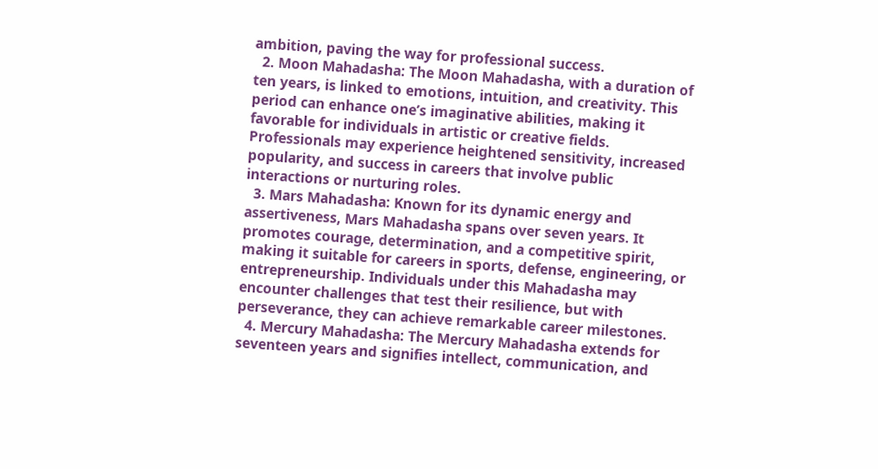ambition, paving the way for professional success.
  2. Moon Mahadasha: The Moon Mahadasha, with a duration of ten years, is linked to emotions, intuition, and creativity. This period can enhance one’s imaginative abilities, making it favorable for individuals in artistic or creative fields. Professionals may experience heightened sensitivity, increased popularity, and success in careers that involve public interactions or nurturing roles.
  3. Mars Mahadasha: Known for its dynamic energy and assertiveness, Mars Mahadasha spans over seven years. It promotes courage, determination, and a competitive spirit, making it suitable for careers in sports, defense, engineering, or entrepreneurship. Individuals under this Mahadasha may encounter challenges that test their resilience, but with perseverance, they can achieve remarkable career milestones.
  4. Mercury Mahadasha: The Mercury Mahadasha extends for seventeen years and signifies intellect, communication, and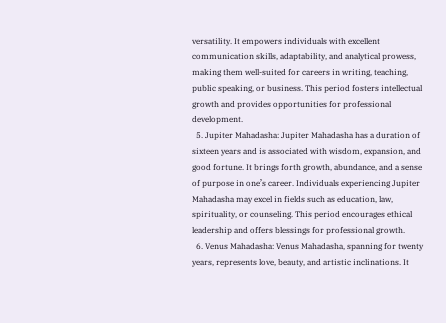versatility. It empowers individuals with excellent communication skills, adaptability, and analytical prowess, making them well-suited for careers in writing, teaching, public speaking, or business. This period fosters intellectual growth and provides opportunities for professional development.
  5. Jupiter Mahadasha: Jupiter Mahadasha has a duration of sixteen years and is associated with wisdom, expansion, and good fortune. It brings forth growth, abundance, and a sense of purpose in one’s career. Individuals experiencing Jupiter Mahadasha may excel in fields such as education, law, spirituality, or counseling. This period encourages ethical leadership and offers blessings for professional growth.
  6. Venus Mahadasha: Venus Mahadasha, spanning for twenty years, represents love, beauty, and artistic inclinations. It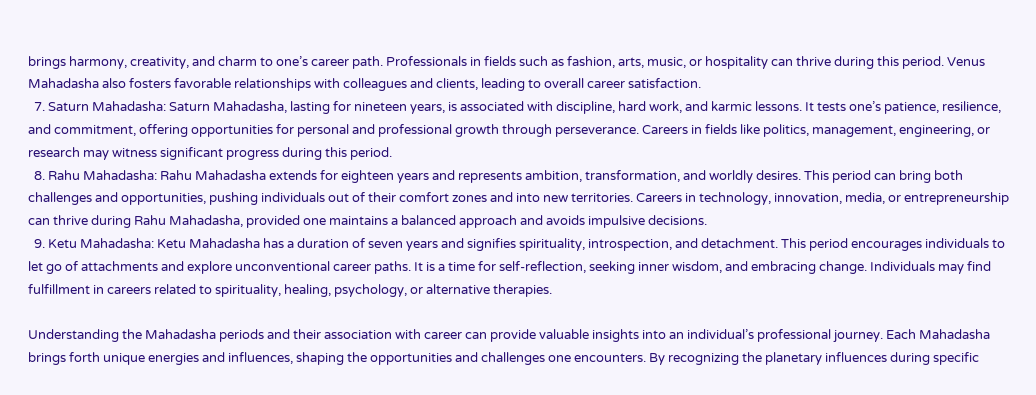brings harmony, creativity, and charm to one’s career path. Professionals in fields such as fashion, arts, music, or hospitality can thrive during this period. Venus Mahadasha also fosters favorable relationships with colleagues and clients, leading to overall career satisfaction.
  7. Saturn Mahadasha: Saturn Mahadasha, lasting for nineteen years, is associated with discipline, hard work, and karmic lessons. It tests one’s patience, resilience, and commitment, offering opportunities for personal and professional growth through perseverance. Careers in fields like politics, management, engineering, or research may witness significant progress during this period.
  8. Rahu Mahadasha: Rahu Mahadasha extends for eighteen years and represents ambition, transformation, and worldly desires. This period can bring both challenges and opportunities, pushing individuals out of their comfort zones and into new territories. Careers in technology, innovation, media, or entrepreneurship can thrive during Rahu Mahadasha, provided one maintains a balanced approach and avoids impulsive decisions.
  9. Ketu Mahadasha: Ketu Mahadasha has a duration of seven years and signifies spirituality, introspection, and detachment. This period encourages individuals to let go of attachments and explore unconventional career paths. It is a time for self-reflection, seeking inner wisdom, and embracing change. Individuals may find fulfillment in careers related to spirituality, healing, psychology, or alternative therapies.

Understanding the Mahadasha periods and their association with career can provide valuable insights into an individual’s professional journey. Each Mahadasha brings forth unique energies and influences, shaping the opportunities and challenges one encounters. By recognizing the planetary influences during specific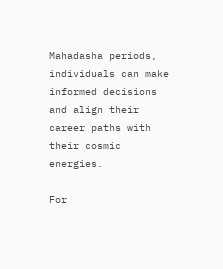Mahadasha periods, individuals can make informed decisions and align their career paths with their cosmic energies.

For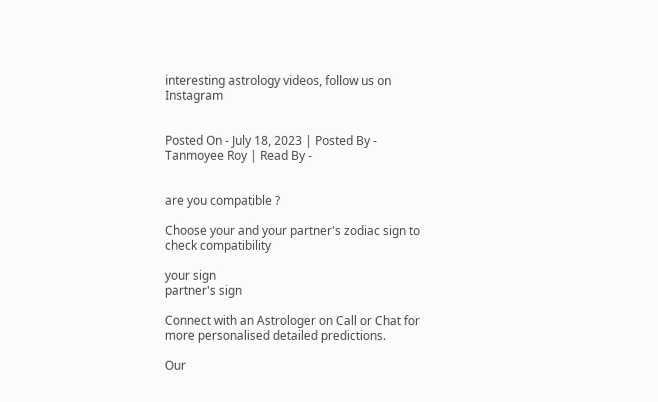interesting astrology videos, follow us on Instagram


Posted On - July 18, 2023 | Posted By - Tanmoyee Roy | Read By -


are you compatible ?

Choose your and your partner's zodiac sign to check compatibility

your sign
partner's sign

Connect with an Astrologer on Call or Chat for more personalised detailed predictions.

Our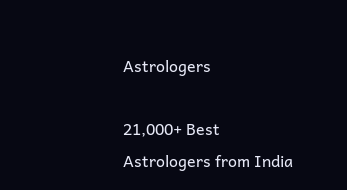Astrologers

21,000+ Best Astrologers from India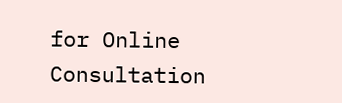for Online Consultation